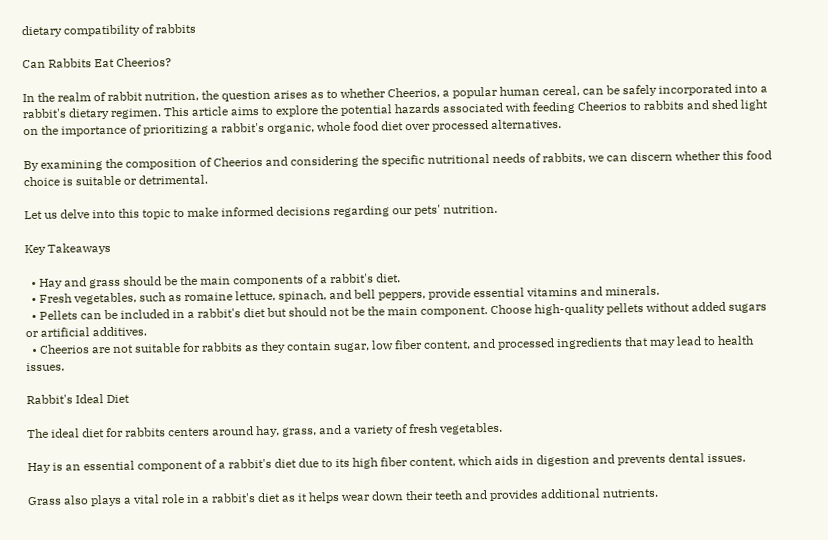dietary compatibility of rabbits

Can Rabbits Eat Cheerios?

In the realm of rabbit nutrition, the question arises as to whether Cheerios, a popular human cereal, can be safely incorporated into a rabbit's dietary regimen. This article aims to explore the potential hazards associated with feeding Cheerios to rabbits and shed light on the importance of prioritizing a rabbit's organic, whole food diet over processed alternatives.

By examining the composition of Cheerios and considering the specific nutritional needs of rabbits, we can discern whether this food choice is suitable or detrimental.

Let us delve into this topic to make informed decisions regarding our pets' nutrition.

Key Takeaways

  • Hay and grass should be the main components of a rabbit's diet.
  • Fresh vegetables, such as romaine lettuce, spinach, and bell peppers, provide essential vitamins and minerals.
  • Pellets can be included in a rabbit's diet but should not be the main component. Choose high-quality pellets without added sugars or artificial additives.
  • Cheerios are not suitable for rabbits as they contain sugar, low fiber content, and processed ingredients that may lead to health issues.

Rabbit's Ideal Diet

The ideal diet for rabbits centers around hay, grass, and a variety of fresh vegetables.

Hay is an essential component of a rabbit's diet due to its high fiber content, which aids in digestion and prevents dental issues.

Grass also plays a vital role in a rabbit's diet as it helps wear down their teeth and provides additional nutrients.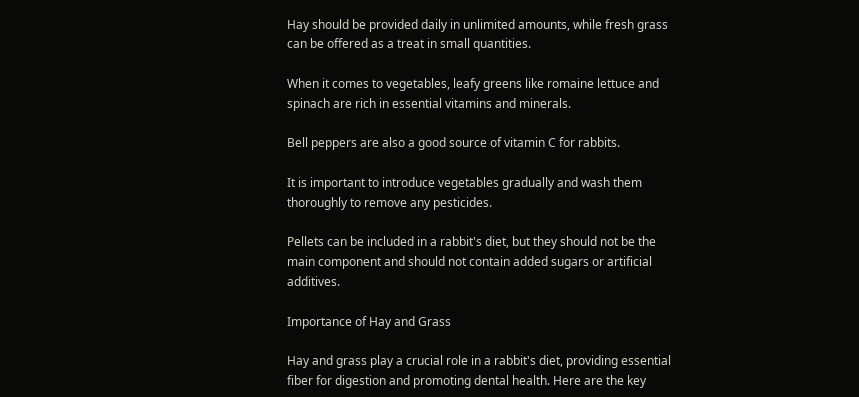Hay should be provided daily in unlimited amounts, while fresh grass can be offered as a treat in small quantities.

When it comes to vegetables, leafy greens like romaine lettuce and spinach are rich in essential vitamins and minerals.

Bell peppers are also a good source of vitamin C for rabbits.

It is important to introduce vegetables gradually and wash them thoroughly to remove any pesticides.

Pellets can be included in a rabbit's diet, but they should not be the main component and should not contain added sugars or artificial additives.

Importance of Hay and Grass

Hay and grass play a crucial role in a rabbit's diet, providing essential fiber for digestion and promoting dental health. Here are the key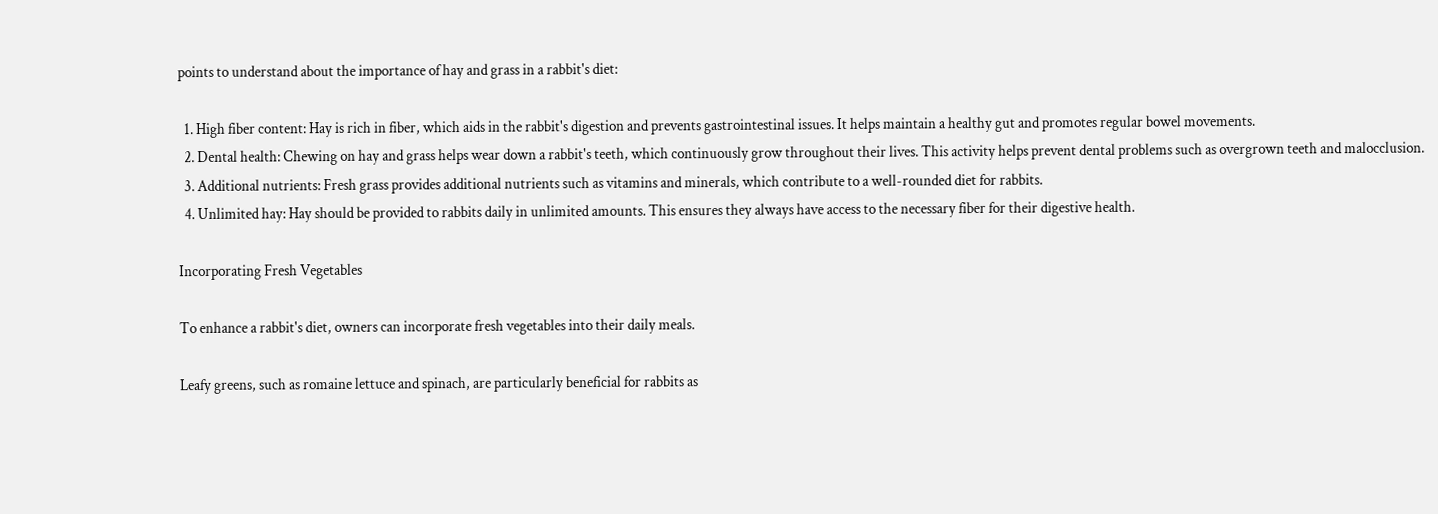points to understand about the importance of hay and grass in a rabbit's diet:

  1. High fiber content: Hay is rich in fiber, which aids in the rabbit's digestion and prevents gastrointestinal issues. It helps maintain a healthy gut and promotes regular bowel movements.
  2. Dental health: Chewing on hay and grass helps wear down a rabbit's teeth, which continuously grow throughout their lives. This activity helps prevent dental problems such as overgrown teeth and malocclusion.
  3. Additional nutrients: Fresh grass provides additional nutrients such as vitamins and minerals, which contribute to a well-rounded diet for rabbits.
  4. Unlimited hay: Hay should be provided to rabbits daily in unlimited amounts. This ensures they always have access to the necessary fiber for their digestive health.

Incorporating Fresh Vegetables

To enhance a rabbit's diet, owners can incorporate fresh vegetables into their daily meals.

Leafy greens, such as romaine lettuce and spinach, are particularly beneficial for rabbits as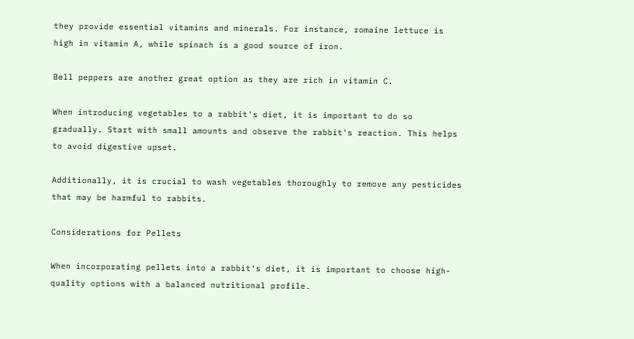they provide essential vitamins and minerals. For instance, romaine lettuce is high in vitamin A, while spinach is a good source of iron.

Bell peppers are another great option as they are rich in vitamin C.

When introducing vegetables to a rabbit's diet, it is important to do so gradually. Start with small amounts and observe the rabbit's reaction. This helps to avoid digestive upset.

Additionally, it is crucial to wash vegetables thoroughly to remove any pesticides that may be harmful to rabbits.

Considerations for Pellets

When incorporating pellets into a rabbit's diet, it is important to choose high-quality options with a balanced nutritional profile.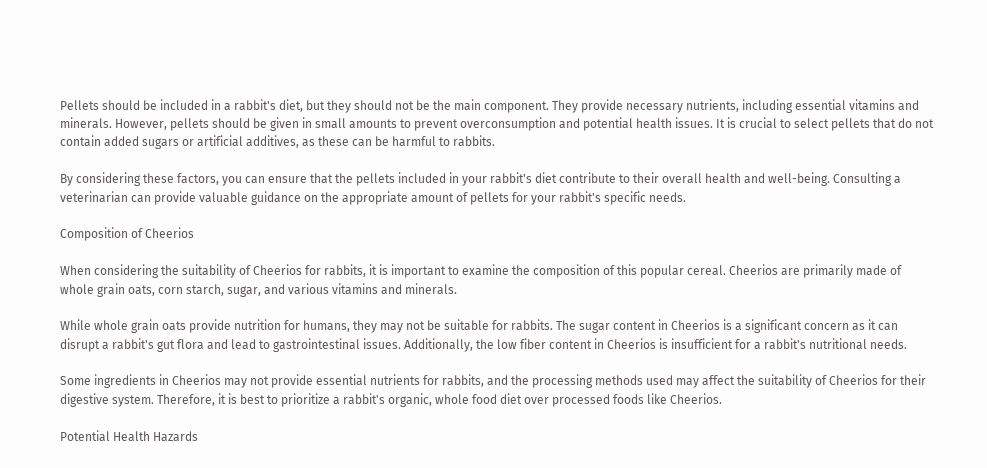Pellets should be included in a rabbit's diet, but they should not be the main component. They provide necessary nutrients, including essential vitamins and minerals. However, pellets should be given in small amounts to prevent overconsumption and potential health issues. It is crucial to select pellets that do not contain added sugars or artificial additives, as these can be harmful to rabbits.

By considering these factors, you can ensure that the pellets included in your rabbit's diet contribute to their overall health and well-being. Consulting a veterinarian can provide valuable guidance on the appropriate amount of pellets for your rabbit's specific needs.

Composition of Cheerios

When considering the suitability of Cheerios for rabbits, it is important to examine the composition of this popular cereal. Cheerios are primarily made of whole grain oats, corn starch, sugar, and various vitamins and minerals.

While whole grain oats provide nutrition for humans, they may not be suitable for rabbits. The sugar content in Cheerios is a significant concern as it can disrupt a rabbit's gut flora and lead to gastrointestinal issues. Additionally, the low fiber content in Cheerios is insufficient for a rabbit's nutritional needs.

Some ingredients in Cheerios may not provide essential nutrients for rabbits, and the processing methods used may affect the suitability of Cheerios for their digestive system. Therefore, it is best to prioritize a rabbit's organic, whole food diet over processed foods like Cheerios.

Potential Health Hazards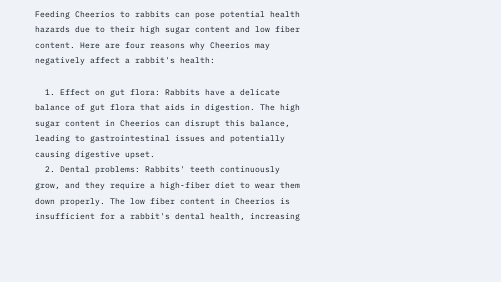Feeding Cheerios to rabbits can pose potential health hazards due to their high sugar content and low fiber content. Here are four reasons why Cheerios may negatively affect a rabbit's health:

  1. Effect on gut flora: Rabbits have a delicate balance of gut flora that aids in digestion. The high sugar content in Cheerios can disrupt this balance, leading to gastrointestinal issues and potentially causing digestive upset.
  2. Dental problems: Rabbits' teeth continuously grow, and they require a high-fiber diet to wear them down properly. The low fiber content in Cheerios is insufficient for a rabbit's dental health, increasing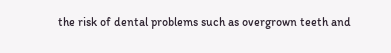the risk of dental problems such as overgrown teeth and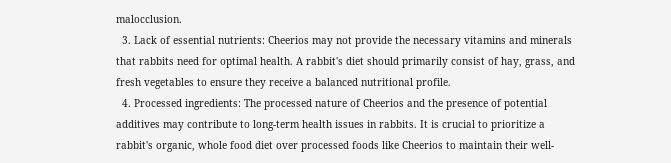malocclusion.
  3. Lack of essential nutrients: Cheerios may not provide the necessary vitamins and minerals that rabbits need for optimal health. A rabbit's diet should primarily consist of hay, grass, and fresh vegetables to ensure they receive a balanced nutritional profile.
  4. Processed ingredients: The processed nature of Cheerios and the presence of potential additives may contribute to long-term health issues in rabbits. It is crucial to prioritize a rabbit's organic, whole food diet over processed foods like Cheerios to maintain their well-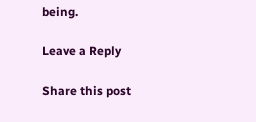being.

Leave a Reply

Share this post